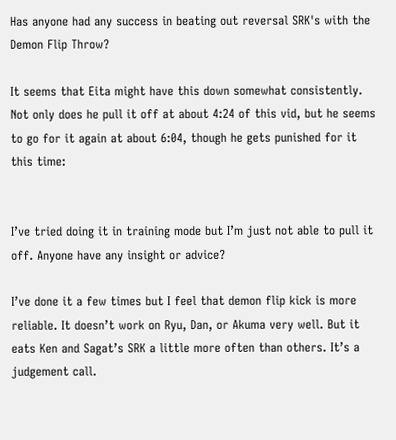Has anyone had any success in beating out reversal SRK's with the Demon Flip Throw?

It seems that Eita might have this down somewhat consistently. Not only does he pull it off at about 4:24 of this vid, but he seems to go for it again at about 6:04, though he gets punished for it this time:


I’ve tried doing it in training mode but I’m just not able to pull it off. Anyone have any insight or advice?

I’ve done it a few times but I feel that demon flip kick is more reliable. It doesn’t work on Ryu, Dan, or Akuma very well. But it eats Ken and Sagat’s SRK a little more often than others. It’s a judgement call.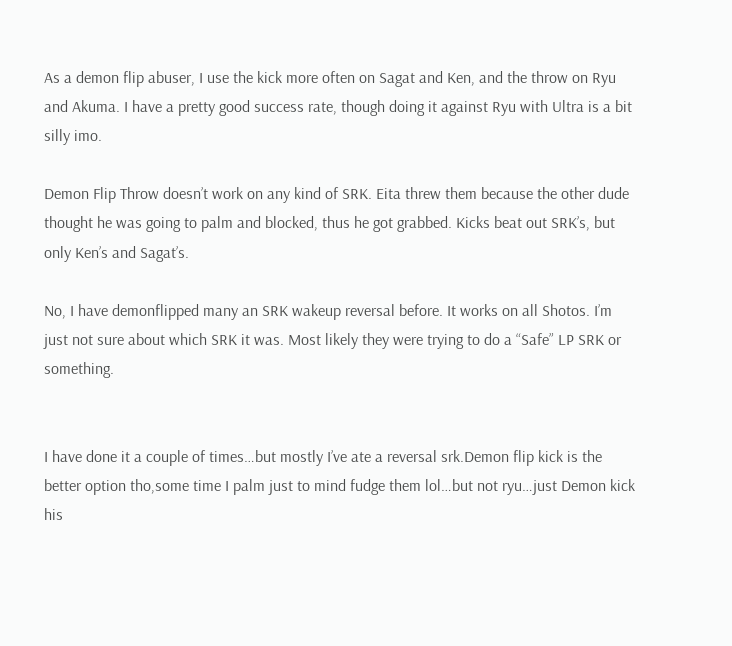As a demon flip abuser, I use the kick more often on Sagat and Ken, and the throw on Ryu and Akuma. I have a pretty good success rate, though doing it against Ryu with Ultra is a bit silly imo.

Demon Flip Throw doesn’t work on any kind of SRK. Eita threw them because the other dude thought he was going to palm and blocked, thus he got grabbed. Kicks beat out SRK’s, but only Ken’s and Sagat’s.

No, I have demonflipped many an SRK wakeup reversal before. It works on all Shotos. I’m just not sure about which SRK it was. Most likely they were trying to do a “Safe” LP SRK or something.


I have done it a couple of times…but mostly I’ve ate a reversal srk.Demon flip kick is the better option tho,some time I palm just to mind fudge them lol…but not ryu…just Demon kick his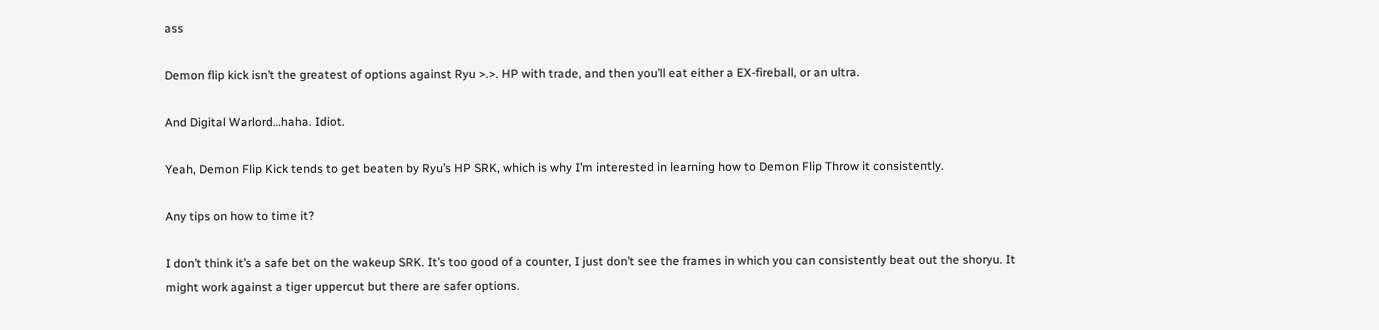ass

Demon flip kick isn’t the greatest of options against Ryu >.>. HP with trade, and then you’ll eat either a EX-fireball, or an ultra.

And Digital Warlord…haha. Idiot.

Yeah, Demon Flip Kick tends to get beaten by Ryu’s HP SRK, which is why I’m interested in learning how to Demon Flip Throw it consistently.

Any tips on how to time it?

I don’t think it’s a safe bet on the wakeup SRK. It’s too good of a counter, I just don’t see the frames in which you can consistently beat out the shoryu. It might work against a tiger uppercut but there are safer options.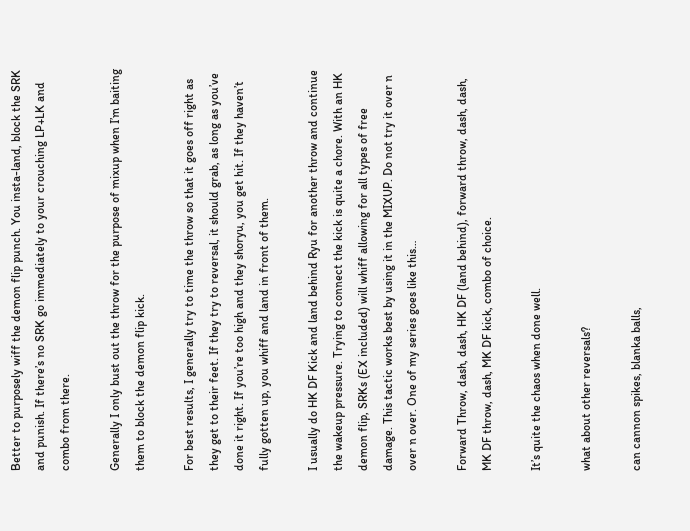Better to purposely wiff the demon flip punch. You insta-land, block the SRK and punish. If there’s no SRK go immediately to your crouching LP+LK and combo from there.

Generally I only bust out the throw for the purpose of mixup when I’m baiting them to block the demon flip kick.

For best results, I generally try to time the throw so that it goes off right as they get to their feet. If they try to reversal, it should grab, as long as you’ve done it right. If you’re too high and they shoryu, you get hit. If they haven’t fully gotten up, you whiff and land in front of them.

I usually do HK DF Kick and land behind Ryu for another throw and continue the wakeup pressure. Trying to connect the kick is quite a chore. With an HK demon flip, SRKs (EX included) will whiff allowing for all types of free damage. This tactic works best by using it in the MIXUP. Do not try it over n over n over. One of my series goes like this…

Forward Throw, dash, dash, HK DF (land behind), forward throw, dash, dash, MK DF throw, dash, MK DF kick, combo of choice.

It’s quite the chaos when done well.

what about other reversals?

can cannon spikes, blanka balls,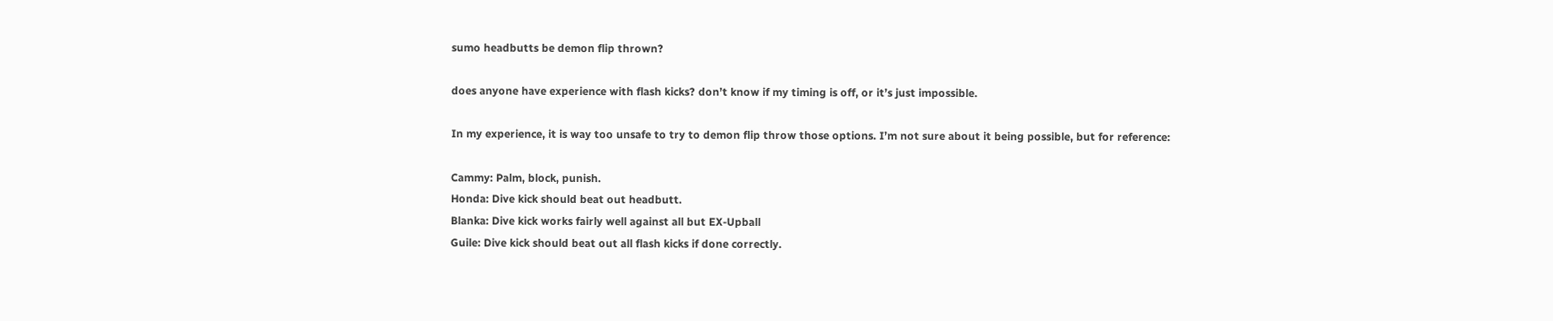sumo headbutts be demon flip thrown?

does anyone have experience with flash kicks? don’t know if my timing is off, or it’s just impossible.

In my experience, it is way too unsafe to try to demon flip throw those options. I’m not sure about it being possible, but for reference:

Cammy: Palm, block, punish.
Honda: Dive kick should beat out headbutt.
Blanka: Dive kick works fairly well against all but EX-Upball
Guile: Dive kick should beat out all flash kicks if done correctly.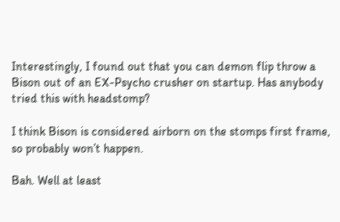Interestingly, I found out that you can demon flip throw a Bison out of an EX-Psycho crusher on startup. Has anybody tried this with headstomp?

I think Bison is considered airborn on the stomps first frame, so probably won’t happen.

Bah. Well at least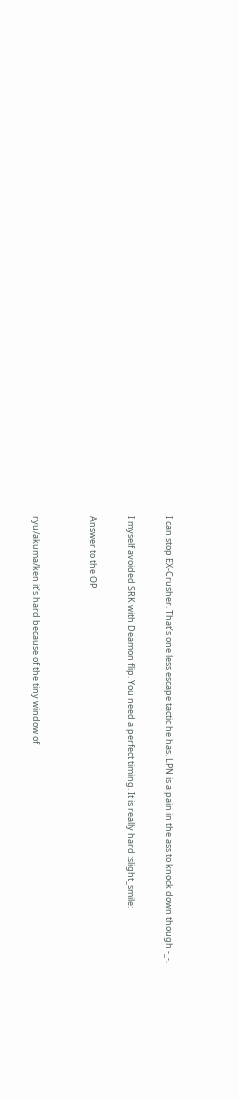I can stop EX-Crusher. That’s one less escape tactic he has. LPN is a pain in the ass to knock down though -_-.

I myself avoided SRK with Deamon flip. You need a perfect timing. It is really hard :slight_smile:

Answer to the OP


ryu/akuma/ken it’s hard because of the tiny window of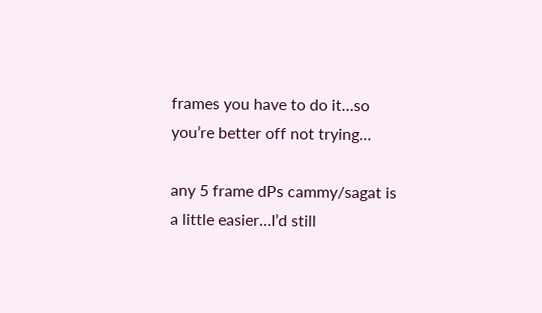frames you have to do it…so you’re better off not trying…

any 5 frame dPs cammy/sagat is a little easier…I’d still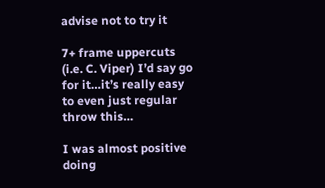advise not to try it

7+ frame uppercuts (i.e. C. Viper) I’d say go for it…it’s really easy to even just regular throw this…

I was almost positive doing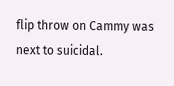flip throw on Cammy was next to suicidal.